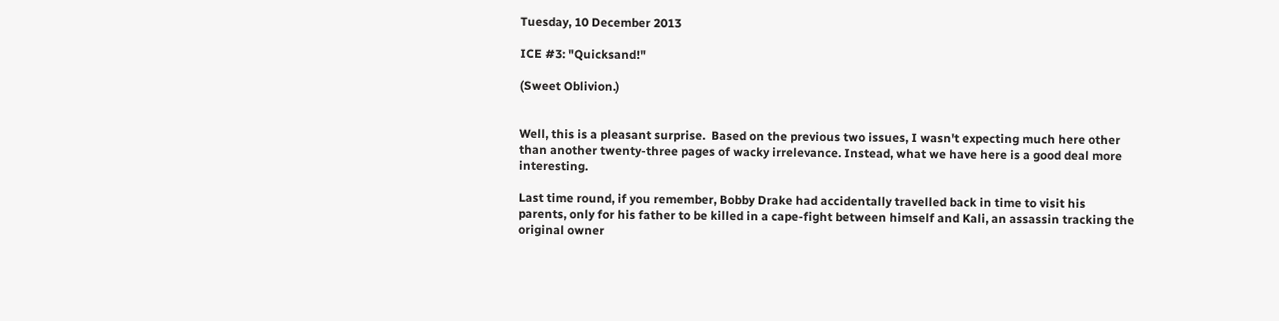Tuesday, 10 December 2013

ICE #3: "Quicksand!"

(Sweet Oblivion.)


Well, this is a pleasant surprise.  Based on the previous two issues, I wasn't expecting much here other than another twenty-three pages of wacky irrelevance. Instead, what we have here is a good deal more interesting.

Last time round, if you remember, Bobby Drake had accidentally travelled back in time to visit his parents, only for his father to be killed in a cape-fight between himself and Kali, an assassin tracking the original owner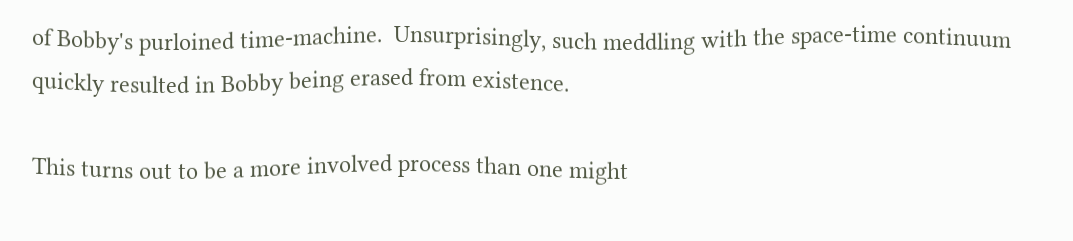of Bobby's purloined time-machine.  Unsurprisingly, such meddling with the space-time continuum quickly resulted in Bobby being erased from existence.

This turns out to be a more involved process than one might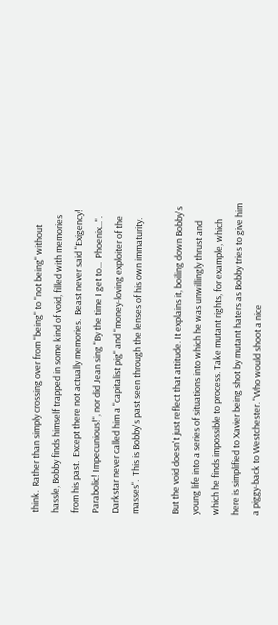think.  Rather than simply crossing over from "being" to "not being" without hassle, Bobby finds himself trapped in some kind of void, filled with memories from his past.  Except there not actually memories.  Beast never said "Exigency! Parabolic! Impecunious!", nor did Jean sing "By the time I get to...  Phoenix...". Darkstar never called him a "capitalist pig" and "money-loving exploiter of the masses".  This is Bobby's past seen through the lenses of his own immaturity.

But the void doesn't just reflect that attitude. It explains it, boiling down Bobby's young life into a series of situations into which he was unwillingly thrust and which he finds impossible to process. Take mutant rights, for example, which here is simplified to Xavier being shot by mutant haters as Bobby tries to give him a piggy-back to Westchester. "Who would shoot a nice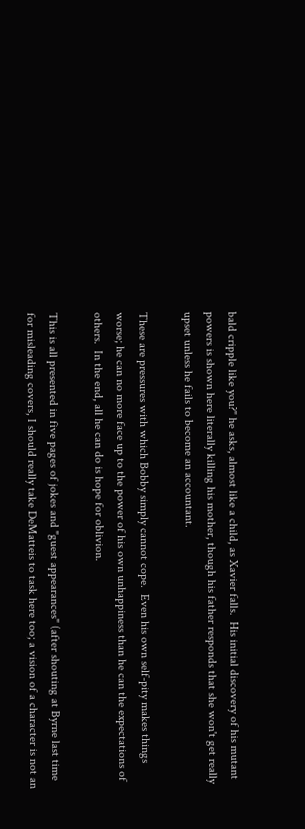bald cripple like you?" he asks, almost like a child, as Xavier falls.  His initial discovery of his mutant powers is shown here literally killing his mother, though his father responds that she won't get really upset unless he fails to become an accountant.

These are pressures with which Bobby simply cannot cope.  Even his own self-pity makes things worse; he can no more face up to the power of his own unhappiness than he can the expectations of others.  In the end, all he can do is hope for oblivion.

This is all presented in five pages of jokes and "guest appearances" (after shouting at Byrne last time for misleading covers, I should really take DeMatteis to task here too; a vision of a character is not an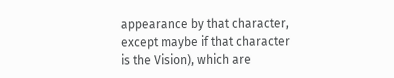appearance by that character, except maybe if that character is the Vision), which are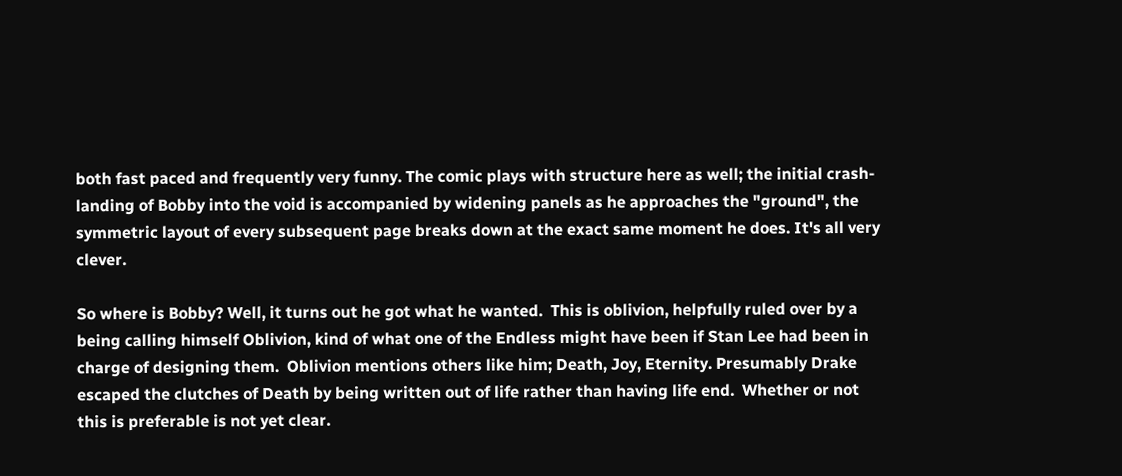both fast paced and frequently very funny. The comic plays with structure here as well; the initial crash-landing of Bobby into the void is accompanied by widening panels as he approaches the "ground", the symmetric layout of every subsequent page breaks down at the exact same moment he does. It's all very clever.

So where is Bobby? Well, it turns out he got what he wanted.  This is oblivion, helpfully ruled over by a being calling himself Oblivion, kind of what one of the Endless might have been if Stan Lee had been in charge of designing them.  Oblivion mentions others like him; Death, Joy, Eternity. Presumably Drake escaped the clutches of Death by being written out of life rather than having life end.  Whether or not this is preferable is not yet clear.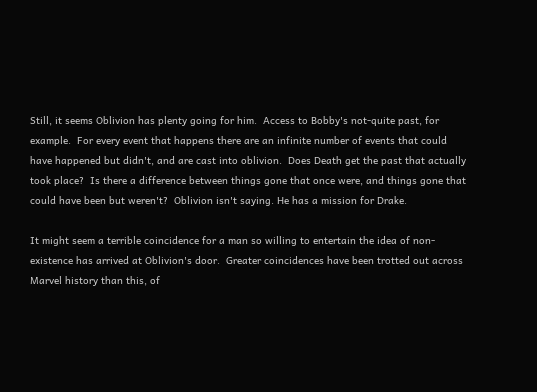Still, it seems Oblivion has plenty going for him.  Access to Bobby's not-quite past, for example.  For every event that happens there are an infinite number of events that could have happened but didn't, and are cast into oblivion.  Does Death get the past that actually took place?  Is there a difference between things gone that once were, and things gone that could have been but weren't?  Oblivion isn't saying. He has a mission for Drake.

It might seem a terrible coincidence for a man so willing to entertain the idea of non-existence has arrived at Oblivion's door.  Greater coincidences have been trotted out across Marvel history than this, of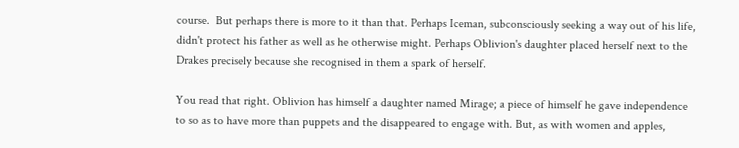course.  But perhaps there is more to it than that. Perhaps Iceman, subconsciously seeking a way out of his life, didn't protect his father as well as he otherwise might. Perhaps Oblivion's daughter placed herself next to the Drakes precisely because she recognised in them a spark of herself.

You read that right. Oblivion has himself a daughter named Mirage; a piece of himself he gave independence to so as to have more than puppets and the disappeared to engage with. But, as with women and apples,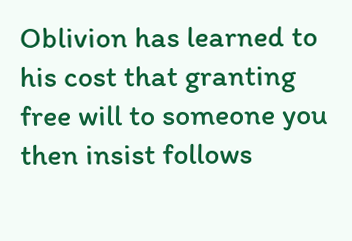Oblivion has learned to his cost that granting free will to someone you then insist follows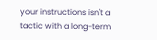your instructions isn't a tactic with a long-term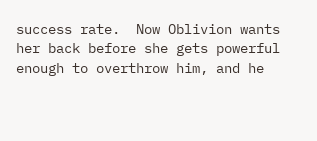success rate.  Now Oblivion wants her back before she gets powerful enough to overthrow him, and he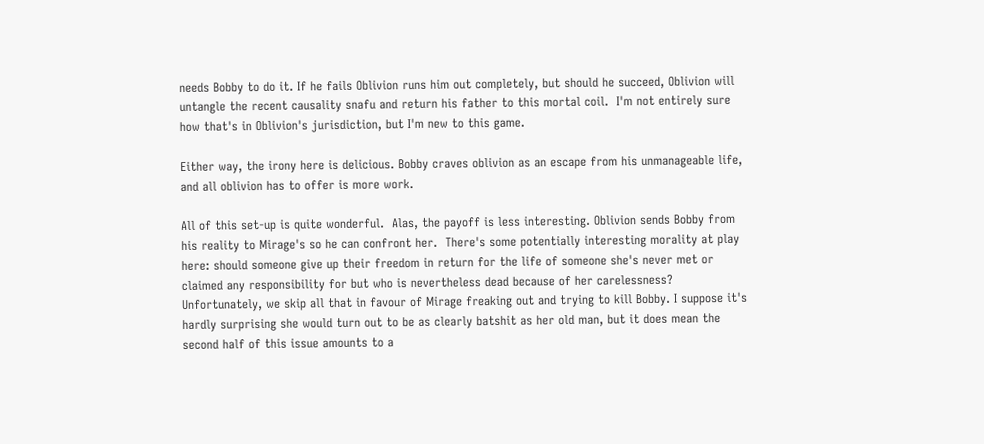needs Bobby to do it. If he fails Oblivion runs him out completely, but should he succeed, Oblivion will untangle the recent causality snafu and return his father to this mortal coil.  I'm not entirely sure how that's in Oblivion's jurisdiction, but I'm new to this game.

Either way, the irony here is delicious. Bobby craves oblivion as an escape from his unmanageable life, and all oblivion has to offer is more work.

All of this set-up is quite wonderful.  Alas, the payoff is less interesting. Oblivion sends Bobby from his reality to Mirage's so he can confront her.  There's some potentially interesting morality at play here: should someone give up their freedom in return for the life of someone she's never met or claimed any responsibility for but who is nevertheless dead because of her carelessness? Unfortunately, we skip all that in favour of Mirage freaking out and trying to kill Bobby. I suppose it's hardly surprising she would turn out to be as clearly batshit as her old man, but it does mean the second half of this issue amounts to a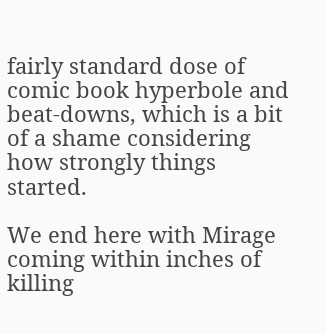fairly standard dose of comic book hyperbole and beat-downs, which is a bit of a shame considering how strongly things started.

We end here with Mirage coming within inches of killing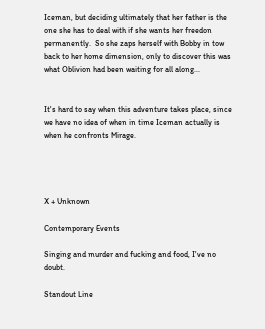Iceman, but deciding ultimately that her father is the one she has to deal with if she wants her freedon permanently.  So she zaps herself with Bobby in tow back to her home dimension, only to discover this was what Oblivion had been waiting for all along...


It's hard to say when this adventure takes place, since we have no idea of when in time Iceman actually is when he confronts Mirage.




X + Unknown

Contemporary Events

Singing and murder and fucking and food, I've no doubt.

Standout Line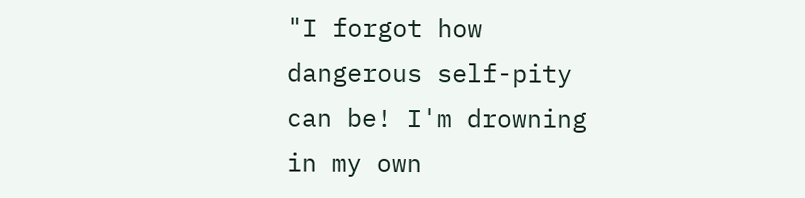"I forgot how dangerous self-pity can be! I'm drowning in my own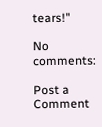tears!"

No comments:

Post a Comment